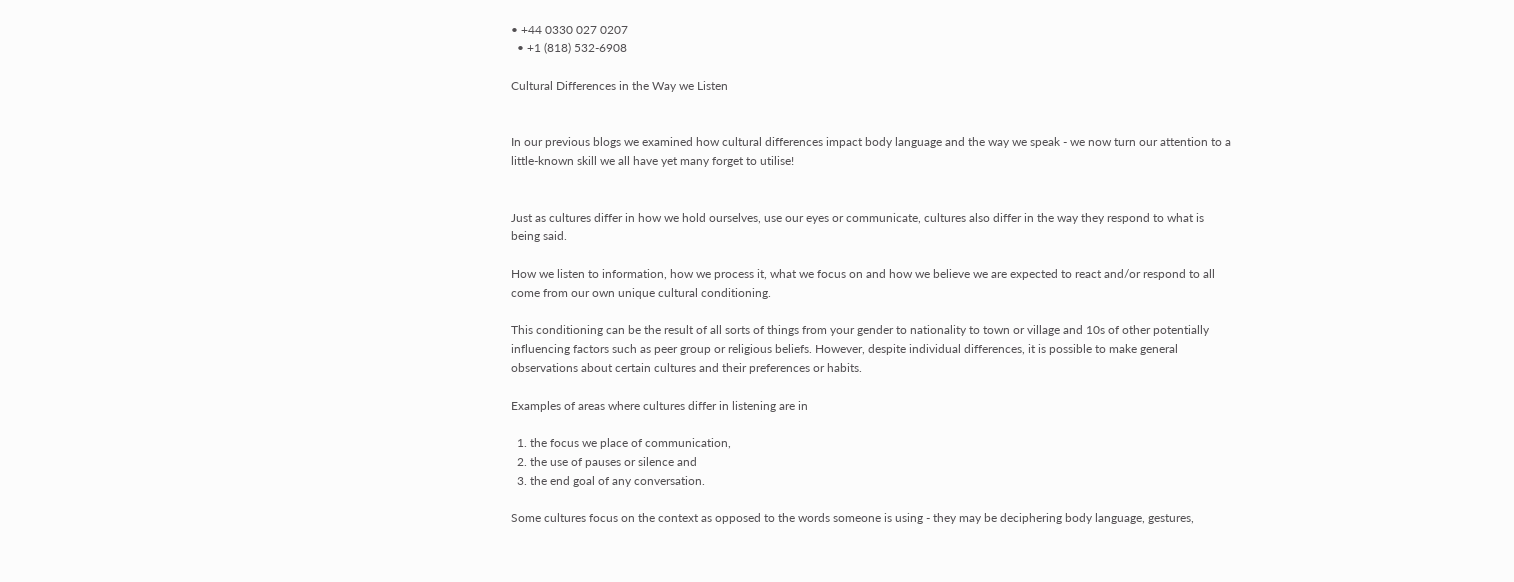• +44 0330 027 0207
  • +1 (818) 532-6908

Cultural Differences in the Way we Listen


In our previous blogs we examined how cultural differences impact body language and the way we speak - we now turn our attention to a little-known skill we all have yet many forget to utilise!


Just as cultures differ in how we hold ourselves, use our eyes or communicate, cultures also differ in the way they respond to what is being said.

How we listen to information, how we process it, what we focus on and how we believe we are expected to react and/or respond to all come from our own unique cultural conditioning.

This conditioning can be the result of all sorts of things from your gender to nationality to town or village and 10s of other potentially influencing factors such as peer group or religious beliefs. However, despite individual differences, it is possible to make general observations about certain cultures and their preferences or habits.

Examples of areas where cultures differ in listening are in

  1. the focus we place of communication,
  2. the use of pauses or silence and
  3. the end goal of any conversation.

Some cultures focus on the context as opposed to the words someone is using - they may be deciphering body language, gestures,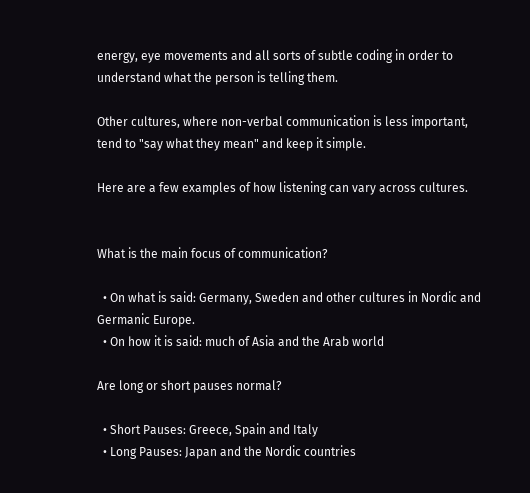energy, eye movements and all sorts of subtle coding in order to understand what the person is telling them.

Other cultures, where non-verbal communication is less important, tend to "say what they mean" and keep it simple.

Here are a few examples of how listening can vary across cultures.


What is the main focus of communication?

  • On what is said: Germany, Sweden and other cultures in Nordic and Germanic Europe.
  • On how it is said: much of Asia and the Arab world

Are long or short pauses normal?

  • Short Pauses: Greece, Spain and Italy
  • Long Pauses: Japan and the Nordic countries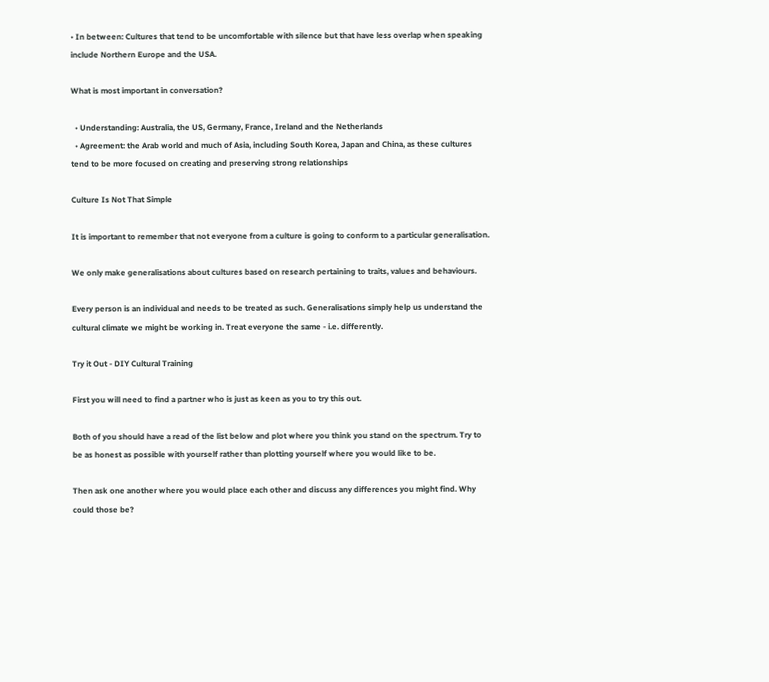• In between: Cultures that tend to be uncomfortable with silence but that have less overlap when speaking include Northern Europe and the USA.

What is most important in conversation?

  • Understanding: Australia, the US, Germany, France, Ireland and the Netherlands
  • Agreement: the Arab world and much of Asia, including South Korea, Japan and China, as these cultures tend to be more focused on creating and preserving strong relationships

Culture Is Not That Simple

It is important to remember that not everyone from a culture is going to conform to a particular generalisation.

We only make generalisations about cultures based on research pertaining to traits, values and behaviours.

Every person is an individual and needs to be treated as such. Generalisations simply help us understand the cultural climate we might be working in. Treat everyone the same - i.e. differently.

Try it Out - DIY Cultural Training

First you will need to find a partner who is just as keen as you to try this out.

Both of you should have a read of the list below and plot where you think you stand on the spectrum. Try to be as honest as possible with yourself rather than plotting yourself where you would like to be.

Then ask one another where you would place each other and discuss any differences you might find. Why could those be?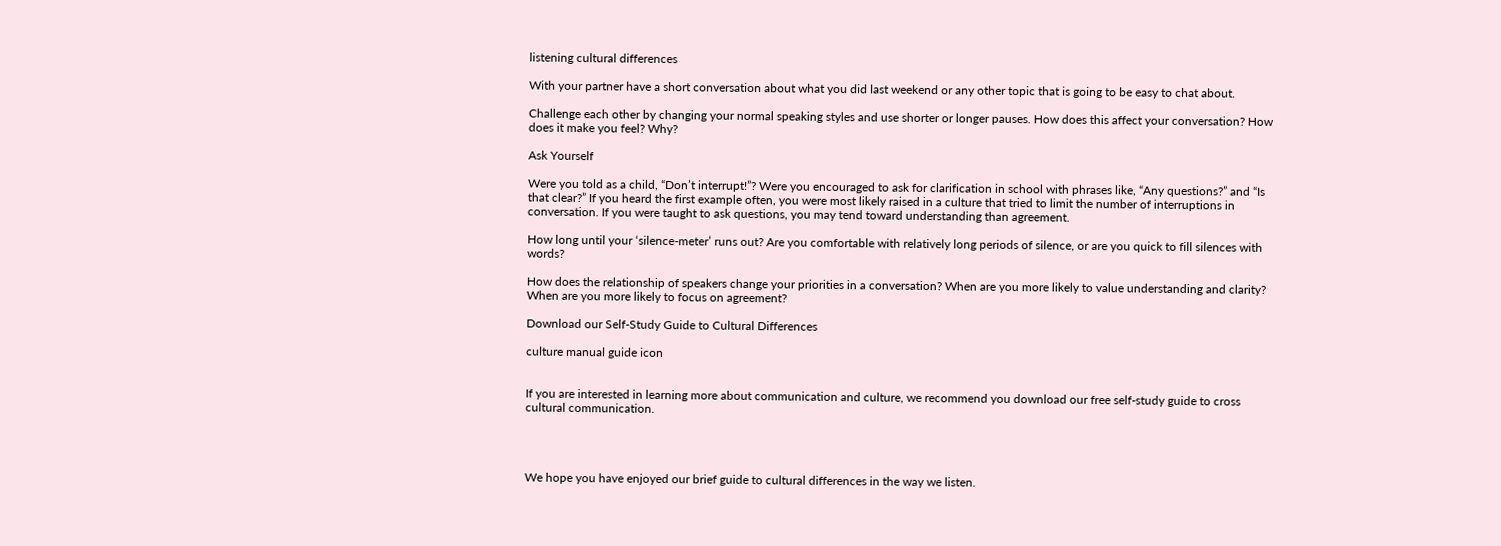listening cultural differences

With your partner have a short conversation about what you did last weekend or any other topic that is going to be easy to chat about.

Challenge each other by changing your normal speaking styles and use shorter or longer pauses. How does this affect your conversation? How does it make you feel? Why?

Ask Yourself

Were you told as a child, “Don’t interrupt!”? Were you encouraged to ask for clarification in school with phrases like, “Any questions?” and “Is that clear?” If you heard the first example often, you were most likely raised in a culture that tried to limit the number of interruptions in conversation. If you were taught to ask questions, you may tend toward understanding than agreement.

How long until your ‘silence-meter’ runs out? Are you comfortable with relatively long periods of silence, or are you quick to fill silences with words?

How does the relationship of speakers change your priorities in a conversation? When are you more likely to value understanding and clarity? When are you more likely to focus on agreement?

Download our Self-Study Guide to Cultural Differences

culture manual guide icon


If you are interested in learning more about communication and culture, we recommend you download our free self-study guide to cross cultural communication.




We hope you have enjoyed our brief guide to cultural differences in the way we listen.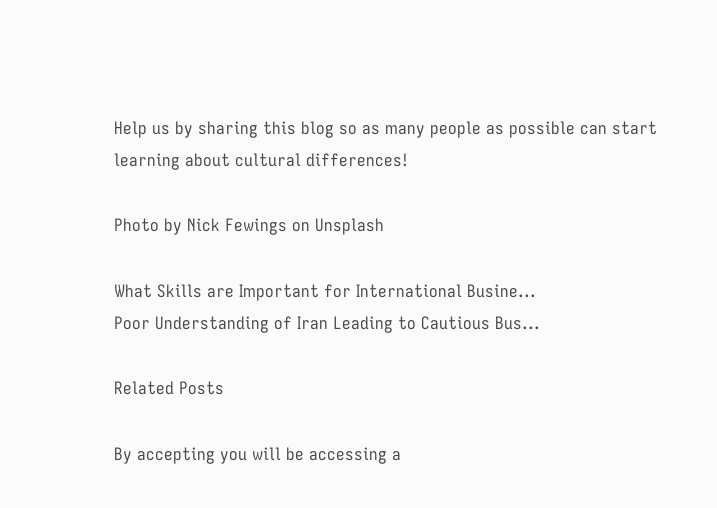Help us by sharing this blog so as many people as possible can start learning about cultural differences!

Photo by Nick Fewings on Unsplash

What Skills are Important for International Busine...
Poor Understanding of Iran Leading to Cautious Bus...

Related Posts

By accepting you will be accessing a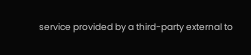service provided by a third-party external to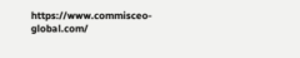https://www.commisceo-global.com/